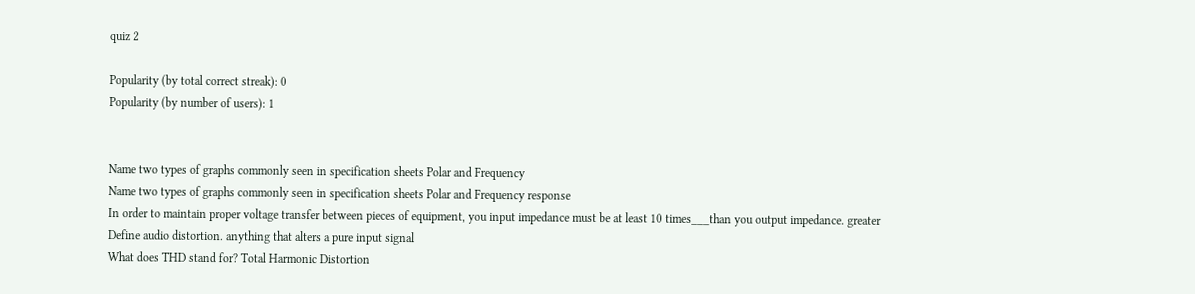quiz 2

Popularity (by total correct streak): 0
Popularity (by number of users): 1


Name two types of graphs commonly seen in specification sheets Polar and Frequency
Name two types of graphs commonly seen in specification sheets Polar and Frequency response
In order to maintain proper voltage transfer between pieces of equipment, you input impedance must be at least 10 times___than you output impedance. greater
Define audio distortion. anything that alters a pure input signal
What does THD stand for? Total Harmonic Distortion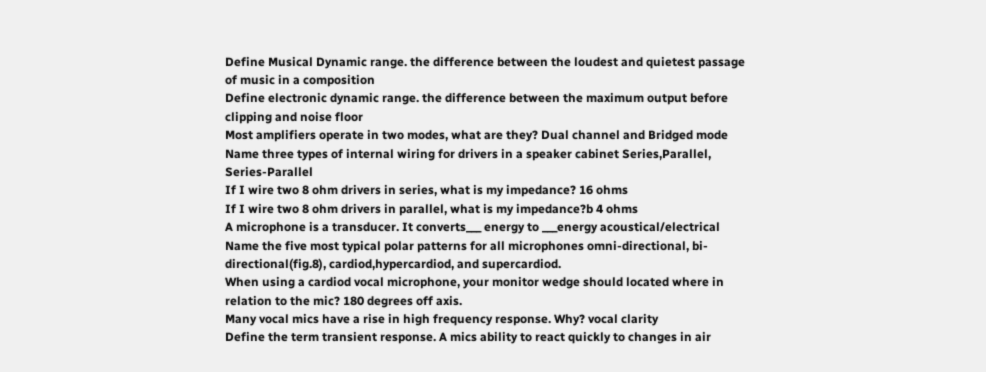Define Musical Dynamic range. the difference between the loudest and quietest passage of music in a composition
Define electronic dynamic range. the difference between the maximum output before clipping and noise floor
Most amplifiers operate in two modes, what are they? Dual channel and Bridged mode
Name three types of internal wiring for drivers in a speaker cabinet Series,Parallel, Series-Parallel
If I wire two 8 ohm drivers in series, what is my impedance? 16 ohms
If I wire two 8 ohm drivers in parallel, what is my impedance?b 4 ohms
A microphone is a transducer. It converts___ energy to ___energy acoustical/electrical
Name the five most typical polar patterns for all microphones omni-directional, bi-directional(fig.8), cardiod,hypercardiod, and supercardiod.
When using a cardiod vocal microphone, your monitor wedge should located where in relation to the mic? 180 degrees off axis.
Many vocal mics have a rise in high frequency response. Why? vocal clarity
Define the term transient response. A mics ability to react quickly to changes in air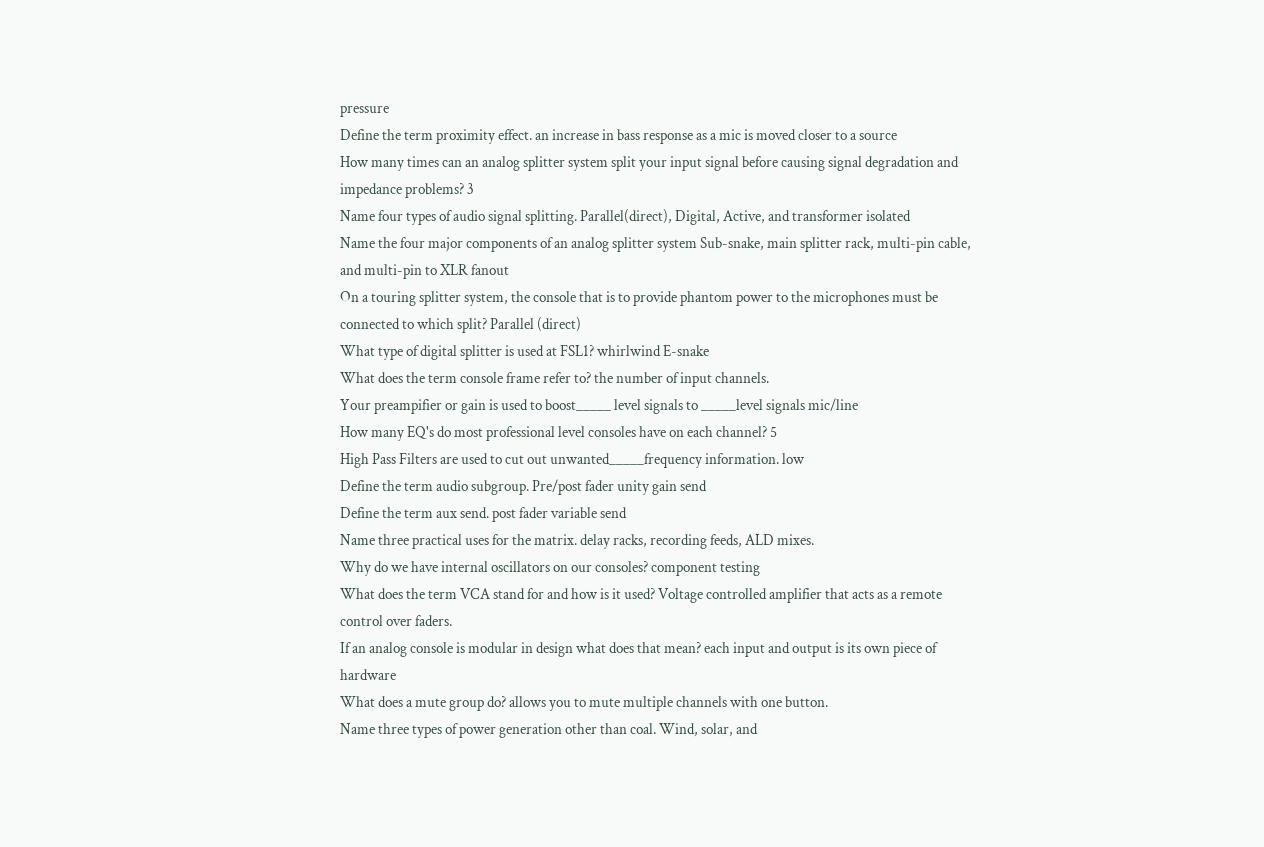pressure
Define the term proximity effect. an increase in bass response as a mic is moved closer to a source
How many times can an analog splitter system split your input signal before causing signal degradation and impedance problems? 3
Name four types of audio signal splitting. Parallel(direct), Digital, Active, and transformer isolated
Name the four major components of an analog splitter system Sub-snake, main splitter rack, multi-pin cable, and multi-pin to XLR fanout
On a touring splitter system, the console that is to provide phantom power to the microphones must be connected to which split? Parallel (direct)
What type of digital splitter is used at FSL1? whirlwind E-snake
What does the term console frame refer to? the number of input channels.
Your preampifier or gain is used to boost_____ level signals to _____level signals mic/line
How many EQ's do most professional level consoles have on each channel? 5
High Pass Filters are used to cut out unwanted_____frequency information. low
Define the term audio subgroup. Pre/post fader unity gain send
Define the term aux send. post fader variable send
Name three practical uses for the matrix. delay racks, recording feeds, ALD mixes.
Why do we have internal oscillators on our consoles? component testing
What does the term VCA stand for and how is it used? Voltage controlled amplifier that acts as a remote control over faders.
If an analog console is modular in design what does that mean? each input and output is its own piece of hardware
What does a mute group do? allows you to mute multiple channels with one button.
Name three types of power generation other than coal. Wind, solar, and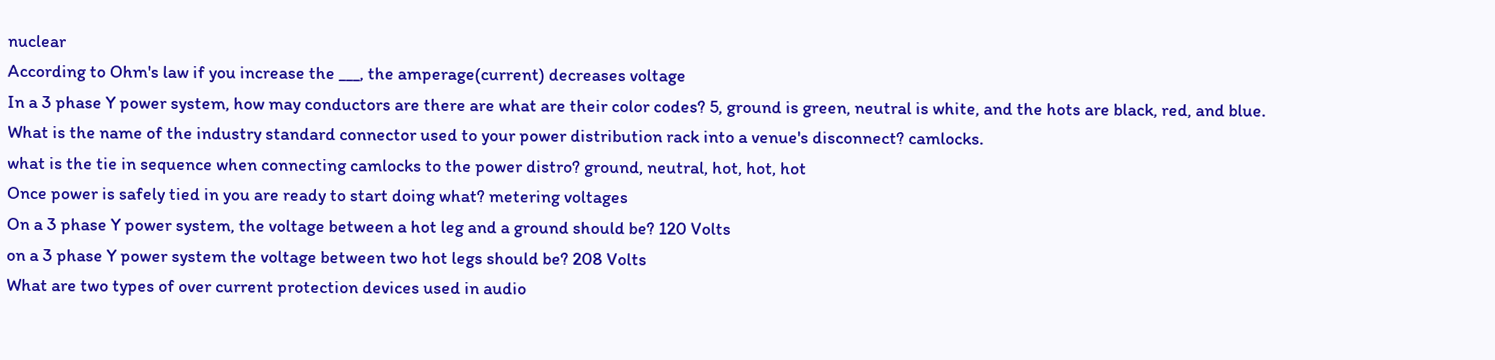nuclear
According to Ohm's law if you increase the ___, the amperage(current) decreases voltage
In a 3 phase Y power system, how may conductors are there are what are their color codes? 5, ground is green, neutral is white, and the hots are black, red, and blue.
What is the name of the industry standard connector used to your power distribution rack into a venue's disconnect? camlocks.
what is the tie in sequence when connecting camlocks to the power distro? ground, neutral, hot, hot, hot
Once power is safely tied in you are ready to start doing what? metering voltages
On a 3 phase Y power system, the voltage between a hot leg and a ground should be? 120 Volts
on a 3 phase Y power system the voltage between two hot legs should be? 208 Volts
What are two types of over current protection devices used in audio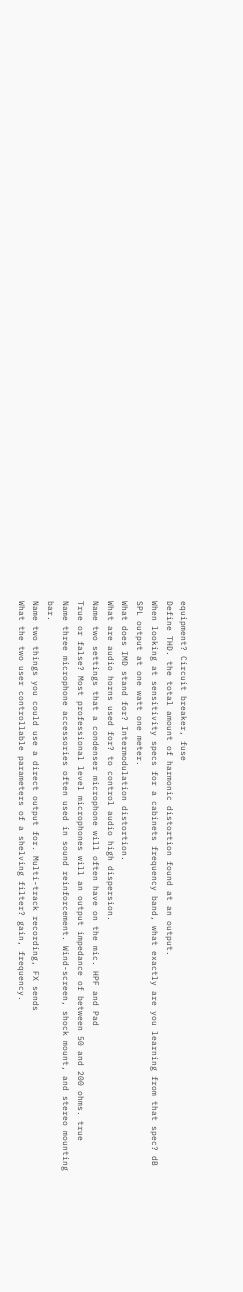equipment? Circuit breaker, fuse
Define THD. the total amount of harmonic distortion found at an output.
When looking at sensitivity specs for a cabinets frequency band, what exactly are you learning from that spec? dB SPL output at one watt one meter.
What does IMD stand for? Intermodulation distortion.
What are audio horns used for? to control audio high dispersion.
Name two settings that a condenser microphone will often have on the mic. HPF and Pad
True or false? Most professional level microphones will an output impedance of between 50 and 200 ohms. true
Name three microphone accessories often used in sound reinforcement. Wind-screen, shock mount, and stereo mounting bar.
Name two things you could use a direct output for. Multi-track recording, FX sends
What the two user controllable parameters of a shelving filter? gain, frequency.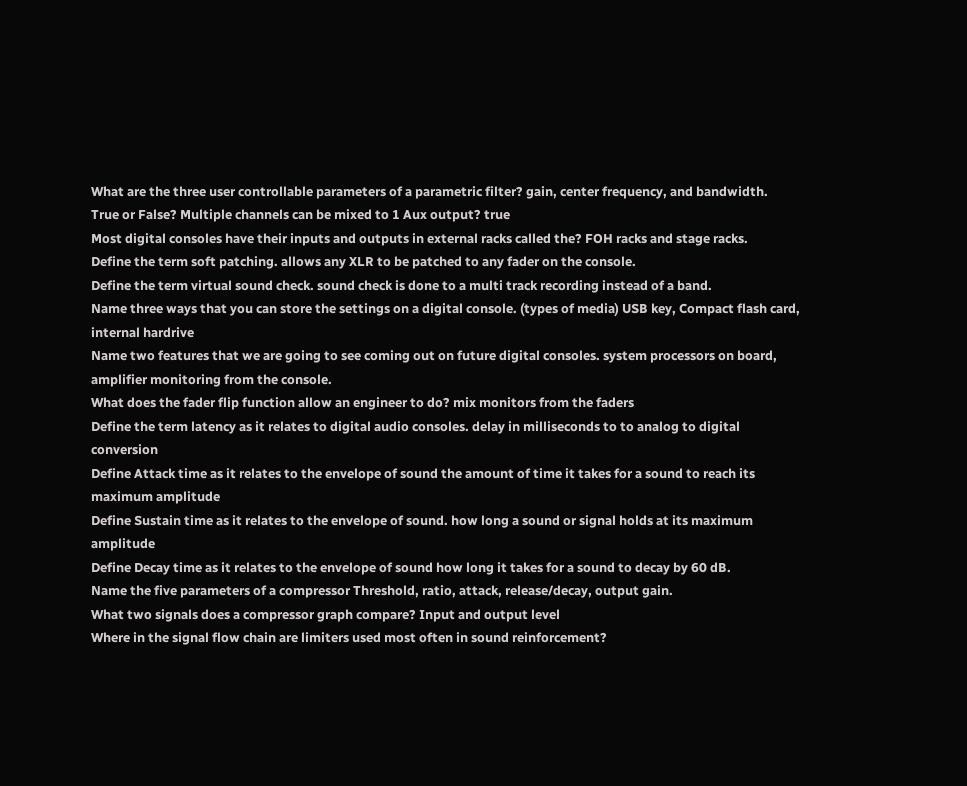What are the three user controllable parameters of a parametric filter? gain, center frequency, and bandwidth.
True or False? Multiple channels can be mixed to 1 Aux output? true
Most digital consoles have their inputs and outputs in external racks called the? FOH racks and stage racks.
Define the term soft patching. allows any XLR to be patched to any fader on the console.
Define the term virtual sound check. sound check is done to a multi track recording instead of a band.
Name three ways that you can store the settings on a digital console. (types of media) USB key, Compact flash card, internal hardrive
Name two features that we are going to see coming out on future digital consoles. system processors on board, amplifier monitoring from the console.
What does the fader flip function allow an engineer to do? mix monitors from the faders
Define the term latency as it relates to digital audio consoles. delay in milliseconds to to analog to digital conversion
Define Attack time as it relates to the envelope of sound the amount of time it takes for a sound to reach its maximum amplitude
Define Sustain time as it relates to the envelope of sound. how long a sound or signal holds at its maximum amplitude
Define Decay time as it relates to the envelope of sound how long it takes for a sound to decay by 60 dB.
Name the five parameters of a compressor Threshold, ratio, attack, release/decay, output gain.
What two signals does a compressor graph compare? Input and output level
Where in the signal flow chain are limiters used most often in sound reinforcement?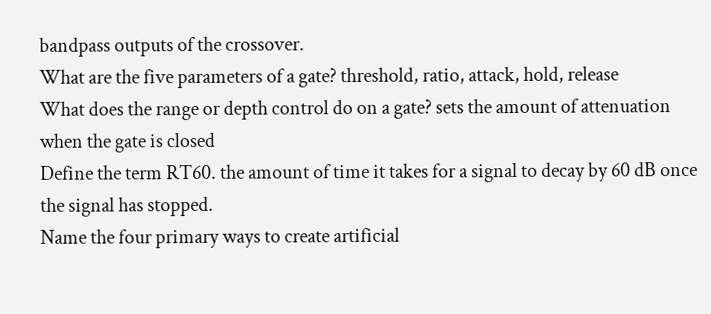bandpass outputs of the crossover.
What are the five parameters of a gate? threshold, ratio, attack, hold, release
What does the range or depth control do on a gate? sets the amount of attenuation when the gate is closed
Define the term RT60. the amount of time it takes for a signal to decay by 60 dB once the signal has stopped.
Name the four primary ways to create artificial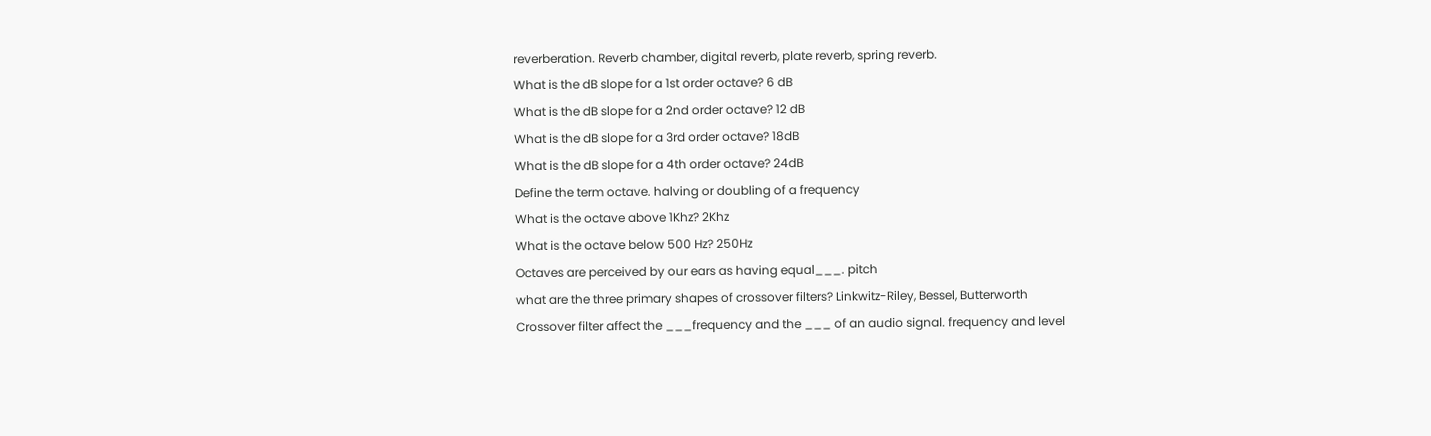reverberation. Reverb chamber, digital reverb, plate reverb, spring reverb.
What is the dB slope for a 1st order octave? 6 dB
What is the dB slope for a 2nd order octave? 12 dB
What is the dB slope for a 3rd order octave? 18dB
What is the dB slope for a 4th order octave? 24dB
Define the term octave. halving or doubling of a frequency
What is the octave above 1Khz? 2Khz
What is the octave below 500 Hz? 250Hz
Octaves are perceived by our ears as having equal___. pitch
what are the three primary shapes of crossover filters? Linkwitz-Riley, Bessel, Butterworth
Crossover filter affect the ___frequency and the ___ of an audio signal. frequency and level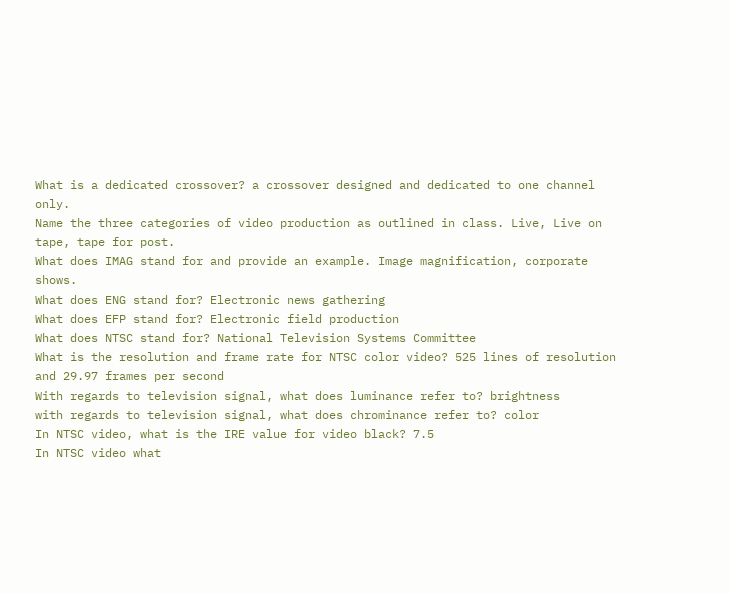What is a dedicated crossover? a crossover designed and dedicated to one channel only.
Name the three categories of video production as outlined in class. Live, Live on tape, tape for post.
What does IMAG stand for and provide an example. Image magnification, corporate shows.
What does ENG stand for? Electronic news gathering
What does EFP stand for? Electronic field production
What does NTSC stand for? National Television Systems Committee
What is the resolution and frame rate for NTSC color video? 525 lines of resolution and 29.97 frames per second
With regards to television signal, what does luminance refer to? brightness
with regards to television signal, what does chrominance refer to? color
In NTSC video, what is the IRE value for video black? 7.5
In NTSC video what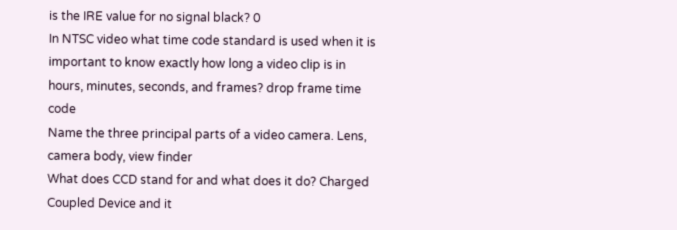is the IRE value for no signal black? 0
In NTSC video what time code standard is used when it is important to know exactly how long a video clip is in hours, minutes, seconds, and frames? drop frame time code
Name the three principal parts of a video camera. Lens, camera body, view finder
What does CCD stand for and what does it do? Charged Coupled Device and it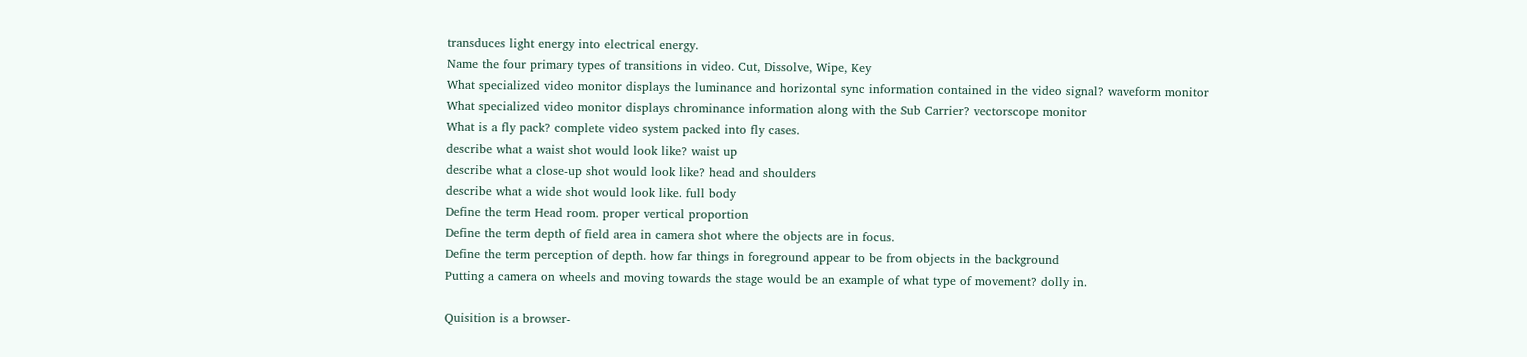transduces light energy into electrical energy.
Name the four primary types of transitions in video. Cut, Dissolve, Wipe, Key
What specialized video monitor displays the luminance and horizontal sync information contained in the video signal? waveform monitor
What specialized video monitor displays chrominance information along with the Sub Carrier? vectorscope monitor
What is a fly pack? complete video system packed into fly cases.
describe what a waist shot would look like? waist up
describe what a close-up shot would look like? head and shoulders
describe what a wide shot would look like. full body
Define the term Head room. proper vertical proportion
Define the term depth of field area in camera shot where the objects are in focus.
Define the term perception of depth. how far things in foreground appear to be from objects in the background
Putting a camera on wheels and moving towards the stage would be an example of what type of movement? dolly in.

Quisition is a browser-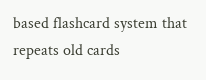based flashcard system that repeats old cards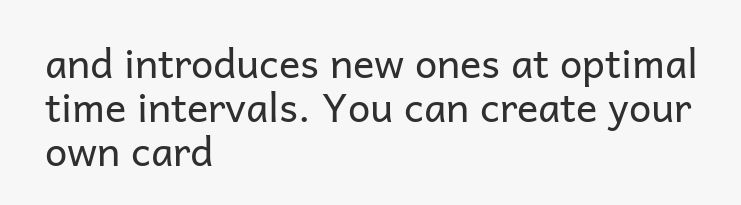and introduces new ones at optimal time intervals. You can create your own card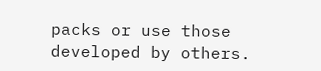packs or use those developed by others.